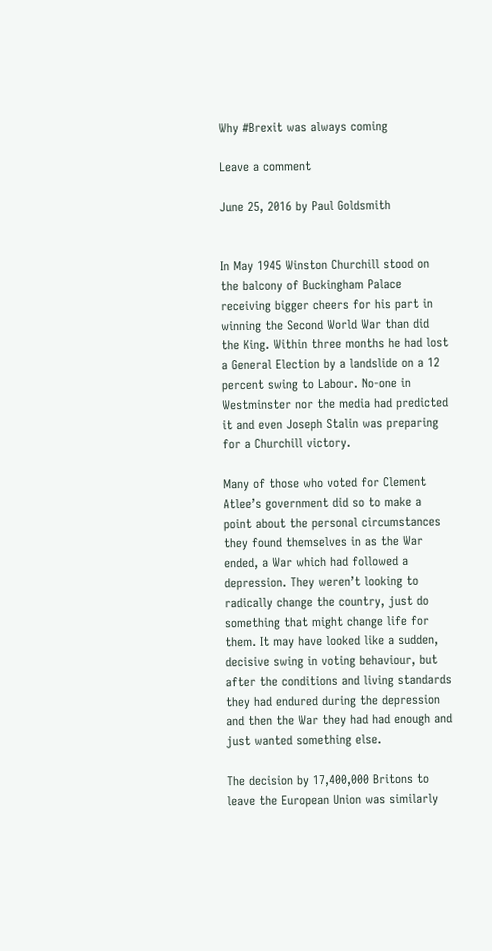Why #Brexit was always coming

Leave a comment

June 25, 2016 by Paul Goldsmith


In May 1945 Winston Churchill stood on the balcony of Buckingham Palace receiving bigger cheers for his part in winning the Second World War than did the King. Within three months he had lost a General Election by a landslide on a 12 percent swing to Labour. No-one in Westminster nor the media had predicted it and even Joseph Stalin was preparing for a Churchill victory.

Many of those who voted for Clement Atlee’s government did so to make a point about the personal circumstances they found themselves in as the War ended, a War which had followed a depression. They weren’t looking to radically change the country, just do something that might change life for them. It may have looked like a sudden, decisive swing in voting behaviour, but after the conditions and living standards they had endured during the depression and then the War they had had enough and just wanted something else.

The decision by 17,400,000 Britons to leave the European Union was similarly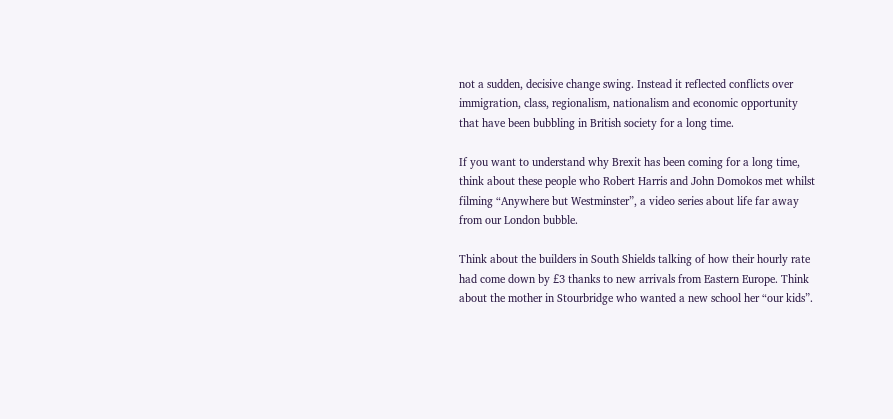not a sudden, decisive change swing. Instead it reflected conflicts over immigration, class, regionalism, nationalism and economic opportunity that have been bubbling in British society for a long time.

If you want to understand why Brexit has been coming for a long time, think about these people who Robert Harris and John Domokos met whilst filming “Anywhere but Westminster”, a video series about life far away from our London bubble.

Think about the builders in South Shields talking of how their hourly rate had come down by £3 thanks to new arrivals from Eastern Europe. Think about the mother in Stourbridge who wanted a new school her “our kids”.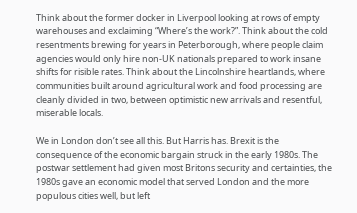Think about the former docker in Liverpool looking at rows of empty warehouses and exclaiming “Where’s the work?”. Think about the cold resentments brewing for years in Peterborough, where people claim agencies would only hire non-UK nationals prepared to work insane shifts for risible rates. Think about the Lincolnshire heartlands, where communities built around agricultural work and food processing are cleanly divided in two, between optimistic new arrivals and resentful, miserable locals.

We in London don’t see all this. But Harris has. Brexit is the consequence of the economic bargain struck in the early 1980s. The postwar settlement had given most Britons security and certainties, the 1980s gave an economic model that served London and the more populous cities well, but left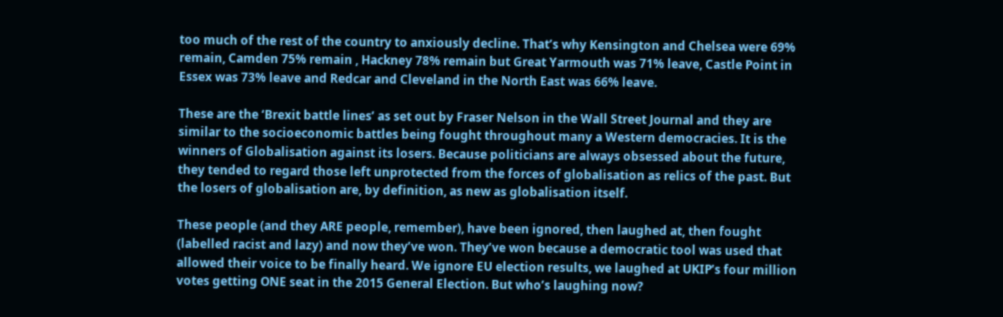too much of the rest of the country to anxiously decline. That’s why Kensington and Chelsea were 69% remain, Camden 75% remain , Hackney 78% remain but Great Yarmouth was 71% leave, Castle Point in Essex was 73% leave and Redcar and Cleveland in the North East was 66% leave.

These are the ‘Brexit battle lines’ as set out by Fraser Nelson in the Wall Street Journal and they are similar to the socioeconomic battles being fought throughout many a Western democracies. It is the winners of Globalisation against its losers. Because politicians are always obsessed about the future, they tended to regard those left unprotected from the forces of globalisation as relics of the past. But the losers of globalisation are, by definition, as new as globalisation itself.

These people (and they ARE people, remember), have been ignored, then laughed at, then fought (labelled racist and lazy) and now they’ve won. They’ve won because a democratic tool was used that allowed their voice to be finally heard. We ignore EU election results, we laughed at UKIP’s four million votes getting ONE seat in the 2015 General Election. But who’s laughing now?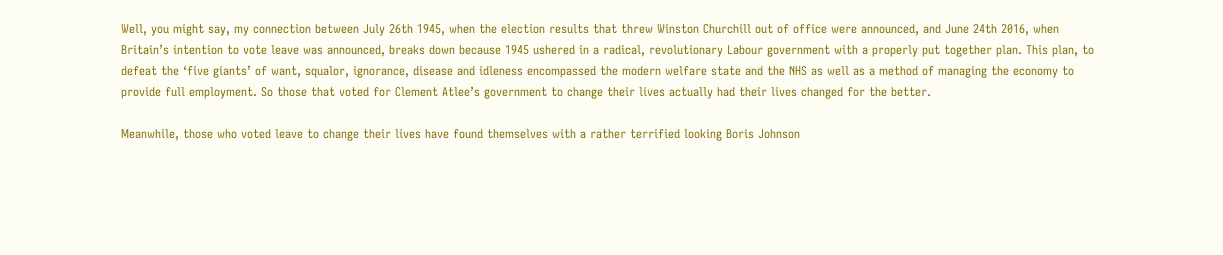Well, you might say, my connection between July 26th 1945, when the election results that threw Winston Churchill out of office were announced, and June 24th 2016, when Britain’s intention to vote leave was announced, breaks down because 1945 ushered in a radical, revolutionary Labour government with a properly put together plan. This plan, to defeat the ‘five giants’ of want, squalor, ignorance, disease and idleness encompassed the modern welfare state and the NHS as well as a method of managing the economy to provide full employment. So those that voted for Clement Atlee’s government to change their lives actually had their lives changed for the better.

Meanwhile, those who voted leave to change their lives have found themselves with a rather terrified looking Boris Johnson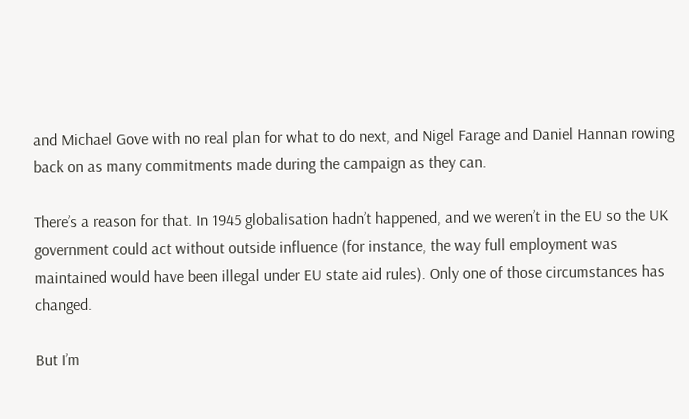and Michael Gove with no real plan for what to do next, and Nigel Farage and Daniel Hannan rowing back on as many commitments made during the campaign as they can.

There’s a reason for that. In 1945 globalisation hadn’t happened, and we weren’t in the EU so the UK government could act without outside influence (for instance, the way full employment was maintained would have been illegal under EU state aid rules). Only one of those circumstances has changed.

But I’m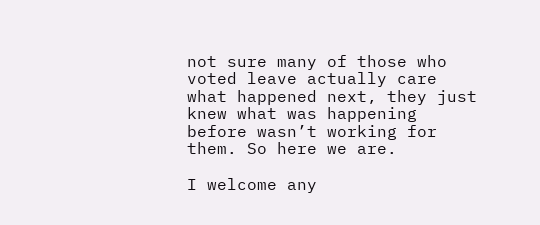not sure many of those who voted leave actually care what happened next, they just knew what was happening before wasn’t working for them. So here we are.

I welcome any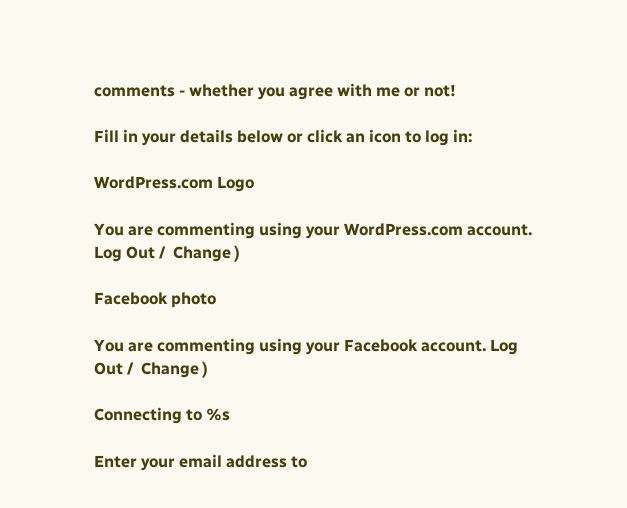comments - whether you agree with me or not!

Fill in your details below or click an icon to log in:

WordPress.com Logo

You are commenting using your WordPress.com account. Log Out /  Change )

Facebook photo

You are commenting using your Facebook account. Log Out /  Change )

Connecting to %s

Enter your email address to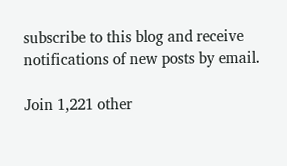subscribe to this blog and receive notifications of new posts by email.

Join 1,221 other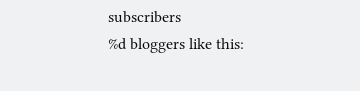subscribers
%d bloggers like this: